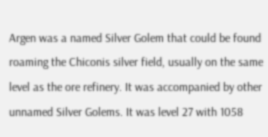Argen was a named Silver Golem that could be found roaming the Chiconis silver field, usually on the same level as the ore refinery. It was accompanied by other unnamed Silver Golems. It was level 27 with 1058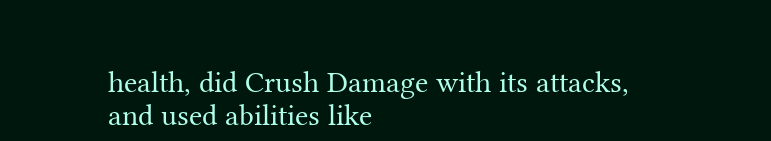health, did Crush Damage with its attacks, and used abilities like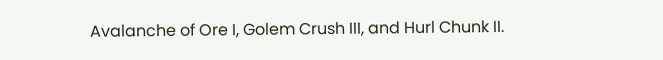Avalanche of Ore I, Golem Crush III, and Hurl Chunk II.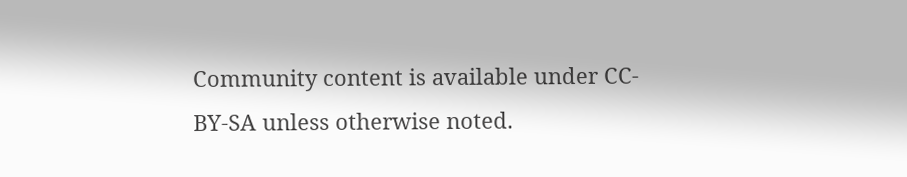Community content is available under CC-BY-SA unless otherwise noted.